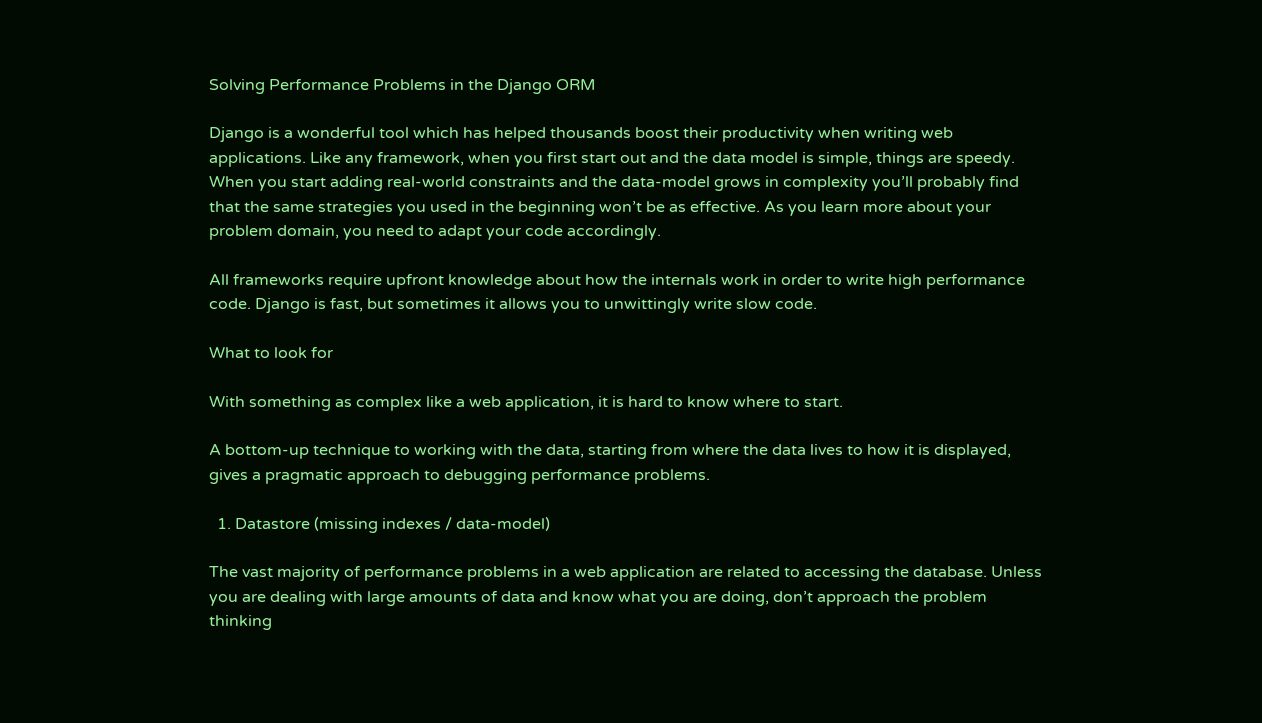Solving Performance Problems in the Django ORM

Django is a wonderful tool which has helped thousands boost their productivity when writing web applications. Like any framework, when you first start out and the data model is simple, things are speedy. When you start adding real-world constraints and the data-model grows in complexity you’ll probably find that the same strategies you used in the beginning won’t be as effective. As you learn more about your problem domain, you need to adapt your code accordingly.

All frameworks require upfront knowledge about how the internals work in order to write high performance code. Django is fast, but sometimes it allows you to unwittingly write slow code.

What to look for

With something as complex like a web application, it is hard to know where to start.

A bottom-up technique to working with the data, starting from where the data lives to how it is displayed, gives a pragmatic approach to debugging performance problems.

  1. Datastore (missing indexes / data-model)

The vast majority of performance problems in a web application are related to accessing the database. Unless you are dealing with large amounts of data and know what you are doing, don’t approach the problem thinking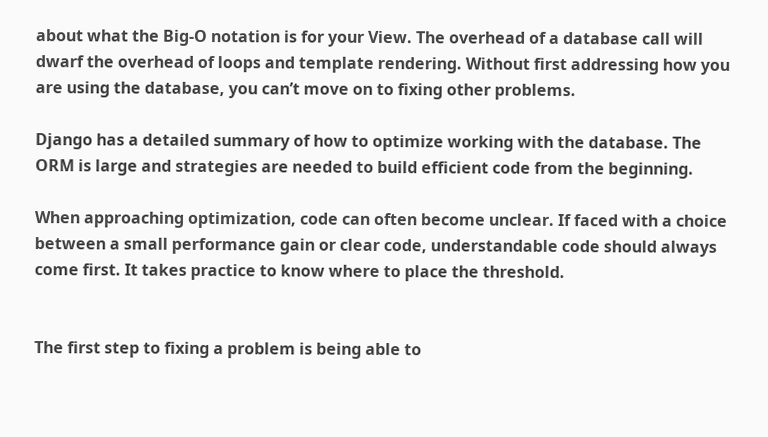about what the Big-O notation is for your View. The overhead of a database call will dwarf the overhead of loops and template rendering. Without first addressing how you are using the database, you can’t move on to fixing other problems.

Django has a detailed summary of how to optimize working with the database. The ORM is large and strategies are needed to build efficient code from the beginning.

When approaching optimization, code can often become unclear. If faced with a choice between a small performance gain or clear code, understandable code should always come first. It takes practice to know where to place the threshold.


The first step to fixing a problem is being able to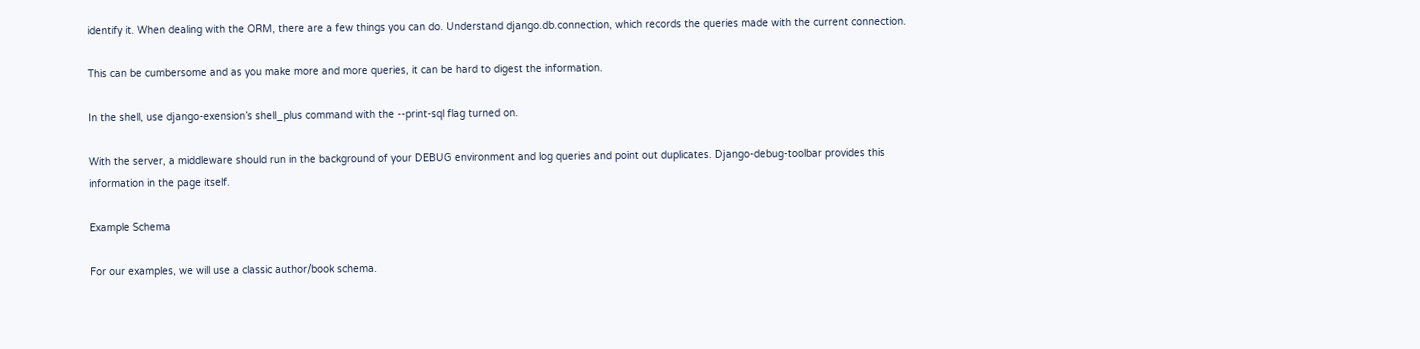identify it. When dealing with the ORM, there are a few things you can do. Understand django.db.connection, which records the queries made with the current connection.

This can be cumbersome and as you make more and more queries, it can be hard to digest the information.

In the shell, use django-exension’s shell_plus command with the --print-sql flag turned on.

With the server, a middleware should run in the background of your DEBUG environment and log queries and point out duplicates. Django-debug-toolbar provides this information in the page itself.

Example Schema

For our examples, we will use a classic author/book schema.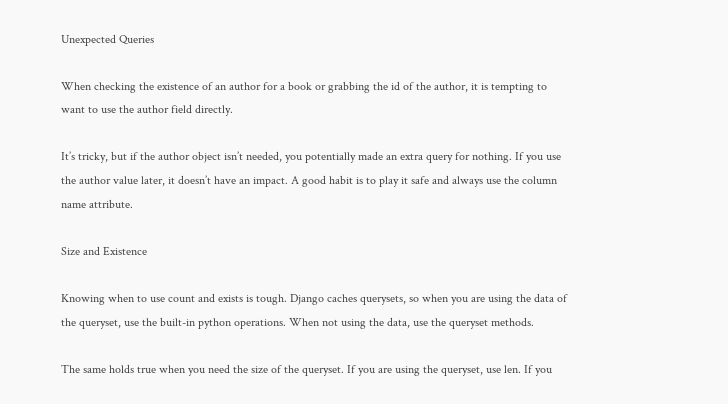Unexpected Queries

When checking the existence of an author for a book or grabbing the id of the author, it is tempting to want to use the author field directly.

It’s tricky, but if the author object isn’t needed, you potentially made an extra query for nothing. If you use the author value later, it doesn’t have an impact. A good habit is to play it safe and always use the column name attribute.

Size and Existence

Knowing when to use count and exists is tough. Django caches querysets, so when you are using the data of the queryset, use the built-in python operations. When not using the data, use the queryset methods.

The same holds true when you need the size of the queryset. If you are using the queryset, use len. If you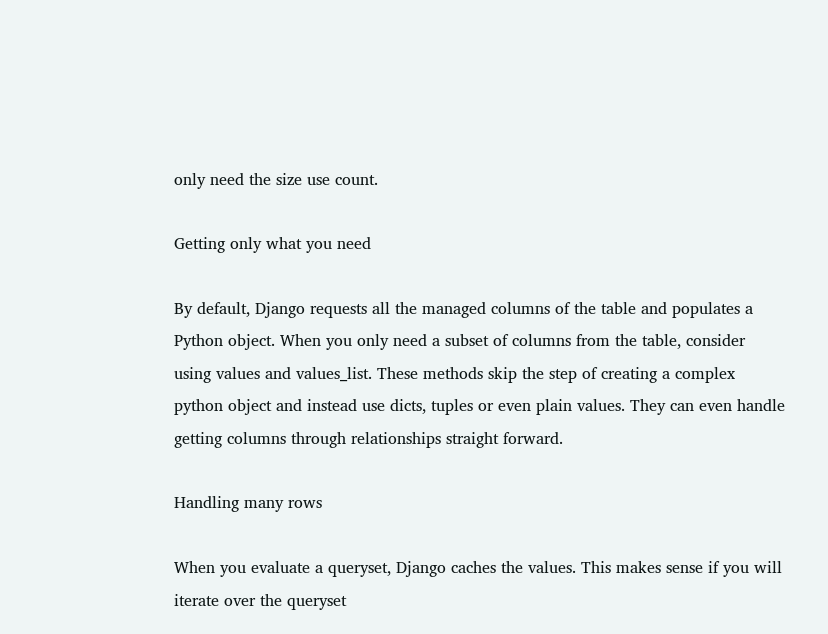only need the size use count.

Getting only what you need

By default, Django requests all the managed columns of the table and populates a Python object. When you only need a subset of columns from the table, consider using values and values_list. These methods skip the step of creating a complex python object and instead use dicts, tuples or even plain values. They can even handle getting columns through relationships straight forward.

Handling many rows

When you evaluate a queryset, Django caches the values. This makes sense if you will iterate over the queryset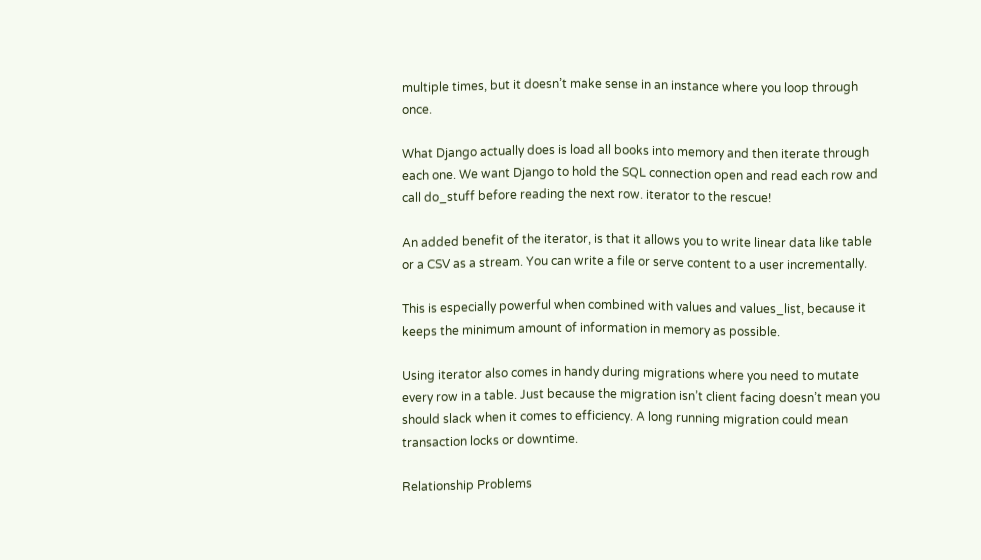multiple times, but it doesn’t make sense in an instance where you loop through once.

What Django actually does is load all books into memory and then iterate through each one. We want Django to hold the SQL connection open and read each row and call do_stuff before reading the next row. iterator to the rescue!

An added benefit of the iterator, is that it allows you to write linear data like table or a CSV as a stream. You can write a file or serve content to a user incrementally.

This is especially powerful when combined with values and values_list, because it keeps the minimum amount of information in memory as possible.

Using iterator also comes in handy during migrations where you need to mutate every row in a table. Just because the migration isn’t client facing doesn’t mean you should slack when it comes to efficiency. A long running migration could mean transaction locks or downtime.

Relationship Problems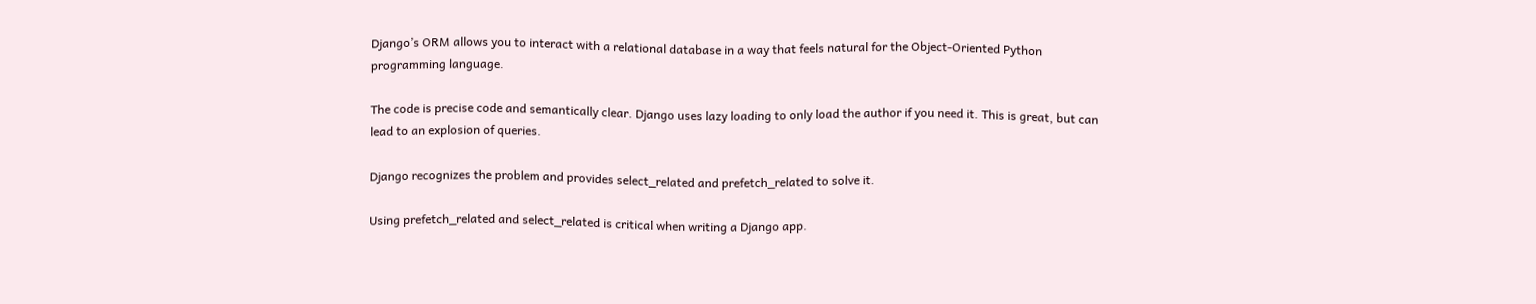Django’s ORM allows you to interact with a relational database in a way that feels natural for the Object-Oriented Python programming language.

The code is precise code and semantically clear. Django uses lazy loading to only load the author if you need it. This is great, but can lead to an explosion of queries.

Django recognizes the problem and provides select_related and prefetch_related to solve it.

Using prefetch_related and select_related is critical when writing a Django app.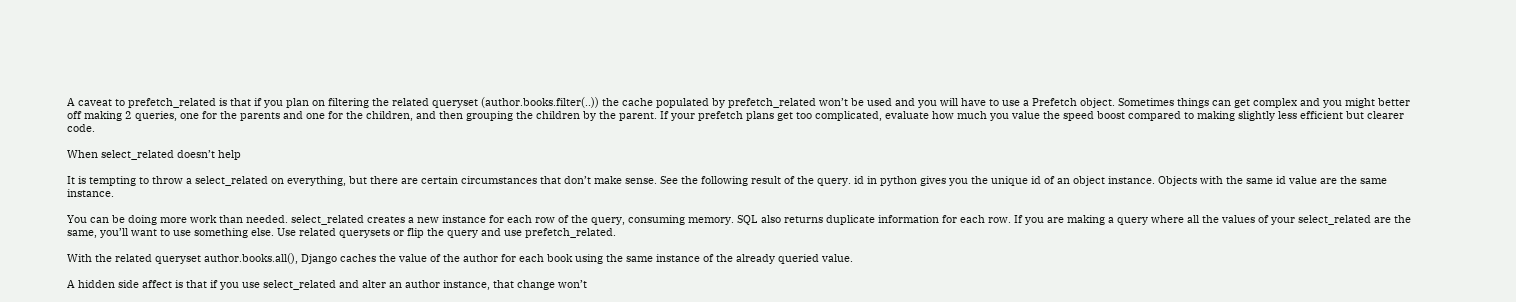A caveat to prefetch_related is that if you plan on filtering the related queryset (author.books.filter(..)) the cache populated by prefetch_related won’t be used and you will have to use a Prefetch object. Sometimes things can get complex and you might better off making 2 queries, one for the parents and one for the children, and then grouping the children by the parent. If your prefetch plans get too complicated, evaluate how much you value the speed boost compared to making slightly less efficient but clearer code.

When select_related doesn’t help

It is tempting to throw a select_related on everything, but there are certain circumstances that don’t make sense. See the following result of the query. id in python gives you the unique id of an object instance. Objects with the same id value are the same instance.

You can be doing more work than needed. select_related creates a new instance for each row of the query, consuming memory. SQL also returns duplicate information for each row. If you are making a query where all the values of your select_related are the same, you’ll want to use something else. Use related querysets or flip the query and use prefetch_related.

With the related queryset author.books.all(), Django caches the value of the author for each book using the same instance of the already queried value.

A hidden side affect is that if you use select_related and alter an author instance, that change won’t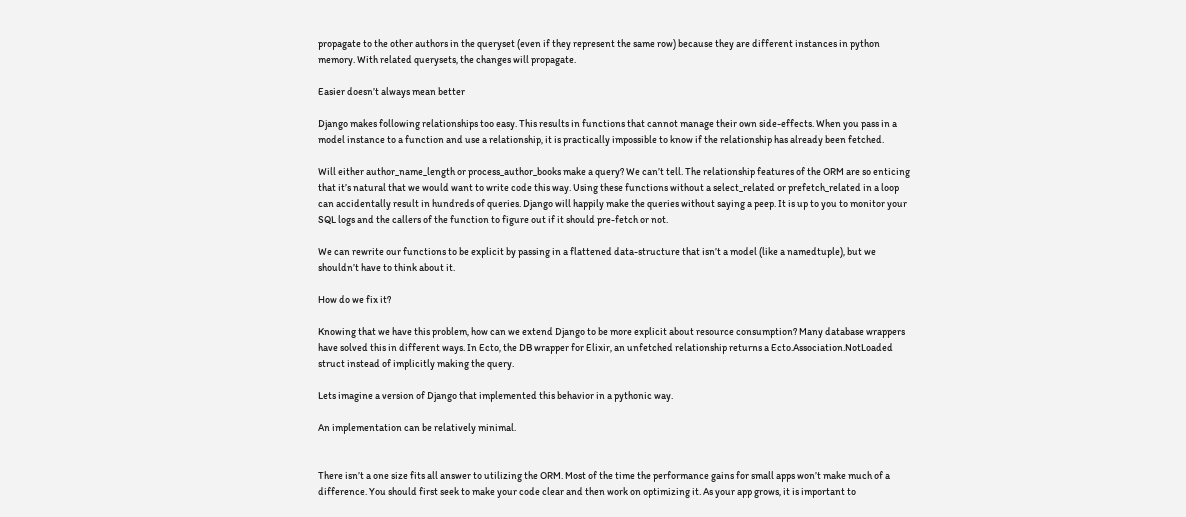propagate to the other authors in the queryset (even if they represent the same row) because they are different instances in python memory. With related querysets, the changes will propagate.

Easier doesn’t always mean better

Django makes following relationships too easy. This results in functions that cannot manage their own side-effects. When you pass in a model instance to a function and use a relationship, it is practically impossible to know if the relationship has already been fetched.

Will either author_name_length or process_author_books make a query? We can’t tell. The relationship features of the ORM are so enticing that it’s natural that we would want to write code this way. Using these functions without a select_related or prefetch_related in a loop can accidentally result in hundreds of queries. Django will happily make the queries without saying a peep. It is up to you to monitor your SQL logs and the callers of the function to figure out if it should pre-fetch or not.

We can rewrite our functions to be explicit by passing in a flattened data-structure that isn’t a model (like a namedtuple), but we shouldn’t have to think about it.

How do we fix it?

Knowing that we have this problem, how can we extend Django to be more explicit about resource consumption? Many database wrappers have solved this in different ways. In Ecto, the DB wrapper for Elixir, an unfetched relationship returns a Ecto.Association.NotLoaded struct instead of implicitly making the query.

Lets imagine a version of Django that implemented this behavior in a pythonic way.

An implementation can be relatively minimal.


There isn’t a one size fits all answer to utilizing the ORM. Most of the time the performance gains for small apps won’t make much of a difference. You should first seek to make your code clear and then work on optimizing it. As your app grows, it is important to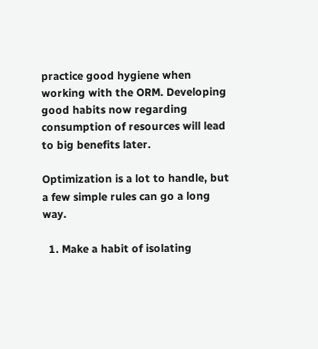practice good hygiene when working with the ORM. Developing good habits now regarding consumption of resources will lead to big benefits later.

Optimization is a lot to handle, but a few simple rules can go a long way.

  1. Make a habit of isolating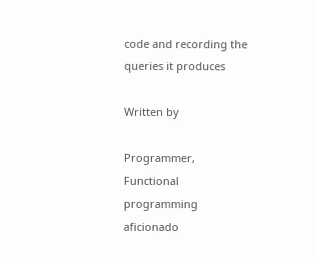code and recording the queries it produces

Written by

Programmer, Functional programming aficionado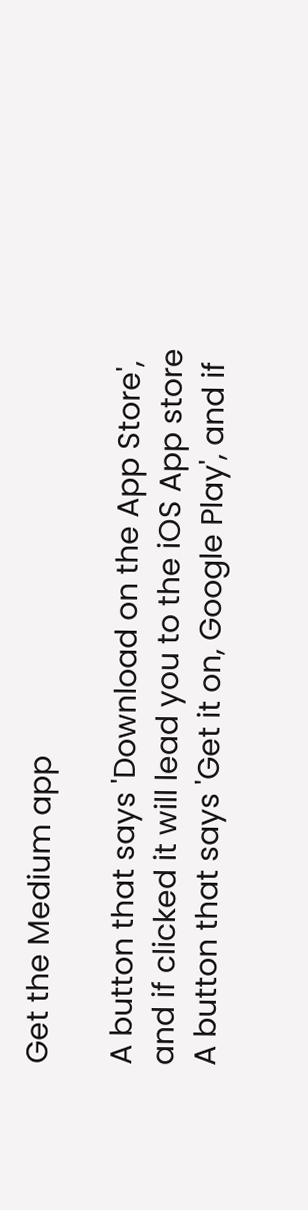Get the Medium app

A button that says 'Download on the App Store', and if clicked it will lead you to the iOS App store
A button that says 'Get it on, Google Play', and if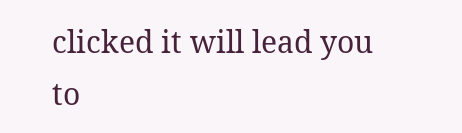clicked it will lead you to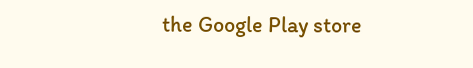the Google Play store